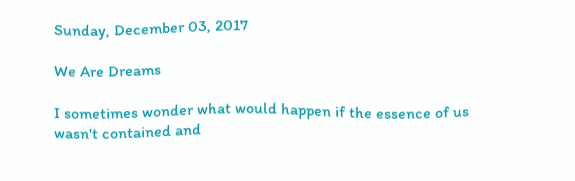Sunday, December 03, 2017

We Are Dreams

I sometimes wonder what would happen if the essence of us wasn't contained and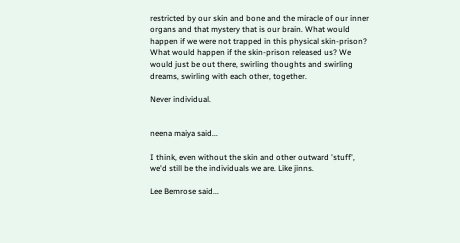restricted by our skin and bone and the miracle of our inner organs and that mystery that is our brain. What would happen if we were not trapped in this physical skin-prison? What would happen if the skin-prison released us? We would just be out there, swirling thoughts and swirling dreams, swirling with each other, together.

Never individual.


neena maiya said...

I think, even without the skin and other outward 'stuff', we'd still be the individuals we are. Like jinns.

Lee Bemrose said...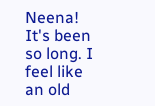Neena! It's been so long. I feel like an old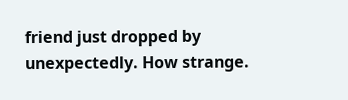friend just dropped by unexpectedly. How strange.